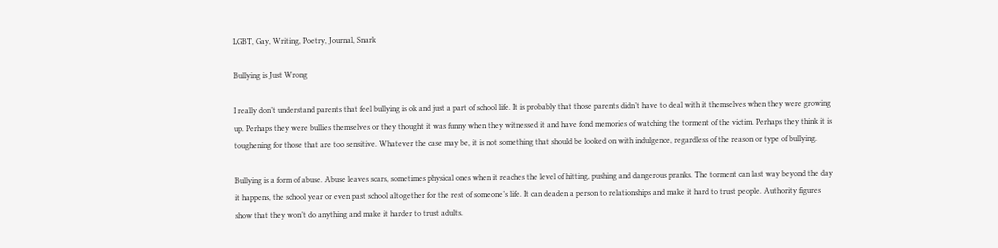LGBT, Gay, Writing, Poetry, Journal, Snark

Bullying is Just Wrong

I really don’t understand parents that feel bullying is ok and just a part of school life. It is probably that those parents didn’t have to deal with it themselves when they were growing up. Perhaps they were bullies themselves or they thought it was funny when they witnessed it and have fond memories of watching the torment of the victim. Perhaps they think it is toughening for those that are too sensitive. Whatever the case may be, it is not something that should be looked on with indulgence, regardless of the reason or type of bullying.

Bullying is a form of abuse. Abuse leaves scars, sometimes physical ones when it reaches the level of hitting, pushing and dangerous pranks. The torment can last way beyond the day it happens, the school year or even past school altogether for the rest of someone’s life. It can deaden a person to relationships and make it hard to trust people. Authority figures show that they won’t do anything and make it harder to trust adults.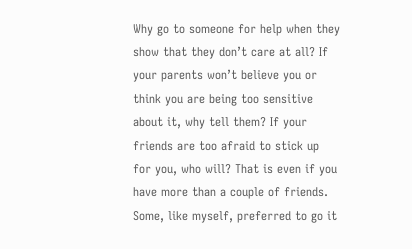Why go to someone for help when they show that they don’t care at all? If your parents won’t believe you or think you are being too sensitive about it, why tell them? If your friends are too afraid to stick up for you, who will? That is even if you have more than a couple of friends. Some, like myself, preferred to go it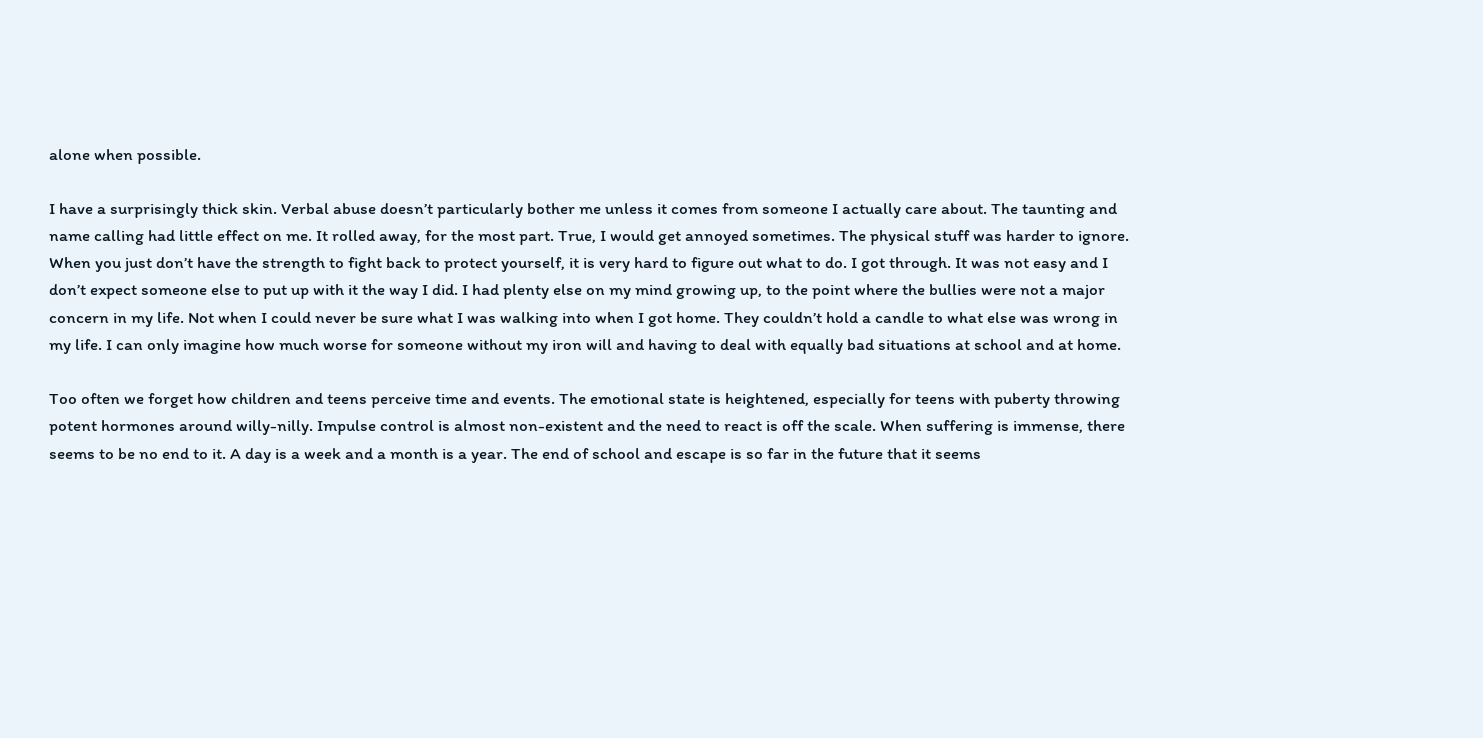alone when possible.

I have a surprisingly thick skin. Verbal abuse doesn’t particularly bother me unless it comes from someone I actually care about. The taunting and name calling had little effect on me. It rolled away, for the most part. True, I would get annoyed sometimes. The physical stuff was harder to ignore. When you just don’t have the strength to fight back to protect yourself, it is very hard to figure out what to do. I got through. It was not easy and I don’t expect someone else to put up with it the way I did. I had plenty else on my mind growing up, to the point where the bullies were not a major concern in my life. Not when I could never be sure what I was walking into when I got home. They couldn’t hold a candle to what else was wrong in my life. I can only imagine how much worse for someone without my iron will and having to deal with equally bad situations at school and at home.

Too often we forget how children and teens perceive time and events. The emotional state is heightened, especially for teens with puberty throwing potent hormones around willy-nilly. Impulse control is almost non-existent and the need to react is off the scale. When suffering is immense, there seems to be no end to it. A day is a week and a month is a year. The end of school and escape is so far in the future that it seems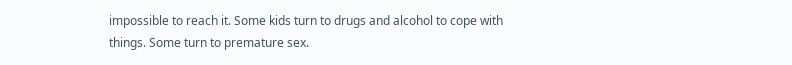impossible to reach it. Some kids turn to drugs and alcohol to cope with things. Some turn to premature sex.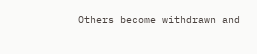Others become withdrawn and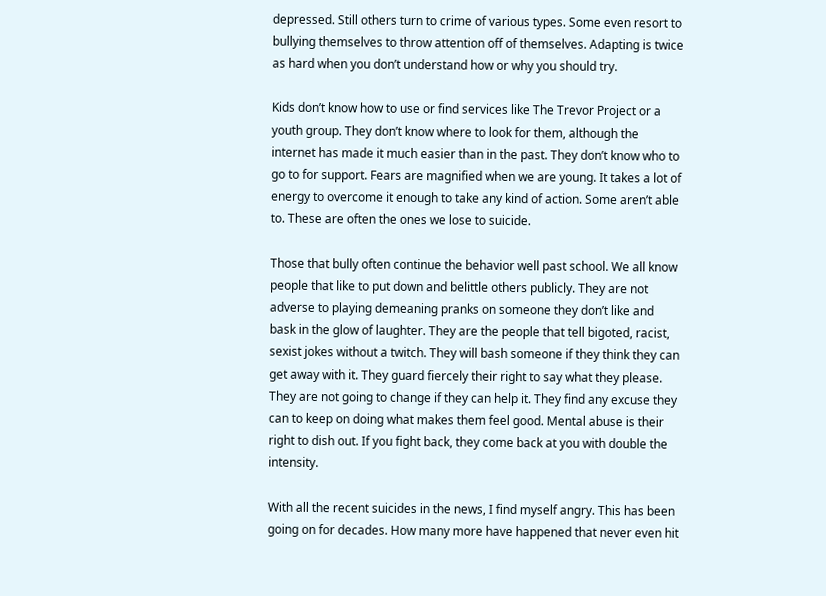depressed. Still others turn to crime of various types. Some even resort to bullying themselves to throw attention off of themselves. Adapting is twice as hard when you don’t understand how or why you should try.

Kids don’t know how to use or find services like The Trevor Project or a youth group. They don’t know where to look for them, although the internet has made it much easier than in the past. They don’t know who to go to for support. Fears are magnified when we are young. It takes a lot of energy to overcome it enough to take any kind of action. Some aren’t able to. These are often the ones we lose to suicide.

Those that bully often continue the behavior well past school. We all know people that like to put down and belittle others publicly. They are not adverse to playing demeaning pranks on someone they don’t like and bask in the glow of laughter. They are the people that tell bigoted, racist, sexist jokes without a twitch. They will bash someone if they think they can get away with it. They guard fiercely their right to say what they please. They are not going to change if they can help it. They find any excuse they can to keep on doing what makes them feel good. Mental abuse is their right to dish out. If you fight back, they come back at you with double the intensity.

With all the recent suicides in the news, I find myself angry. This has been going on for decades. How many more have happened that never even hit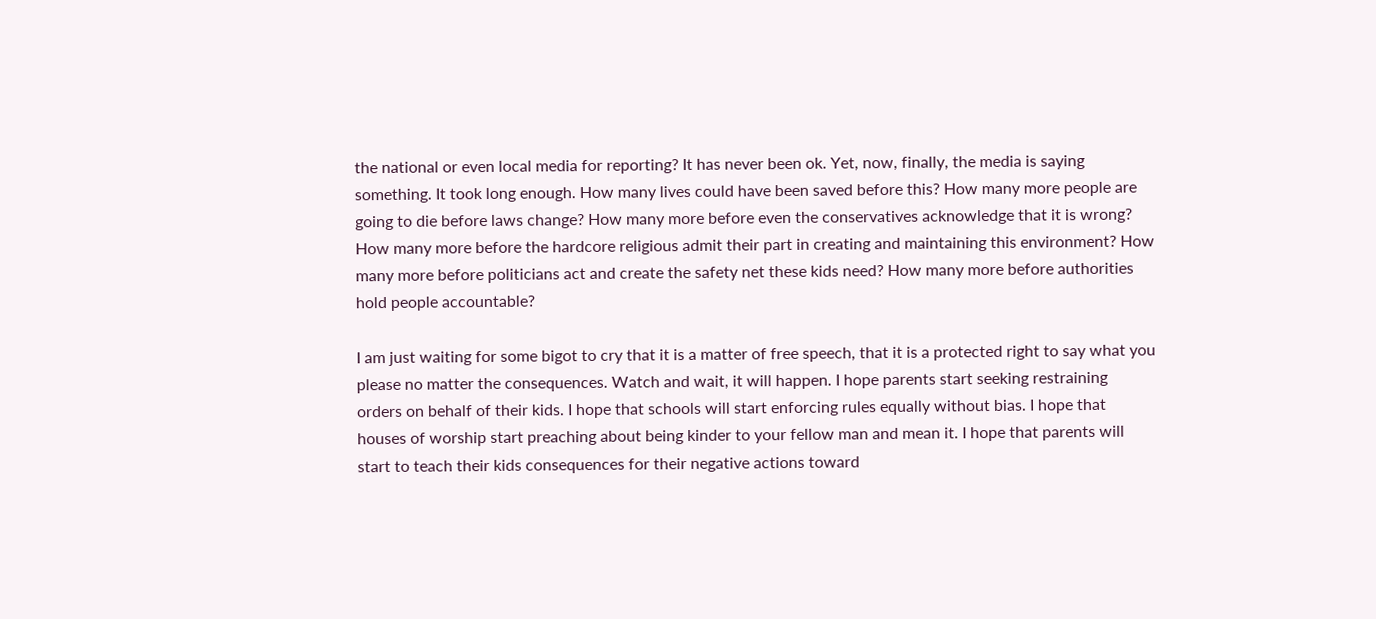the national or even local media for reporting? It has never been ok. Yet, now, finally, the media is saying something. It took long enough. How many lives could have been saved before this? How many more people are going to die before laws change? How many more before even the conservatives acknowledge that it is wrong? How many more before the hardcore religious admit their part in creating and maintaining this environment? How many more before politicians act and create the safety net these kids need? How many more before authorities hold people accountable?

I am just waiting for some bigot to cry that it is a matter of free speech, that it is a protected right to say what you please no matter the consequences. Watch and wait, it will happen. I hope parents start seeking restraining orders on behalf of their kids. I hope that schools will start enforcing rules equally without bias. I hope that houses of worship start preaching about being kinder to your fellow man and mean it. I hope that parents will start to teach their kids consequences for their negative actions toward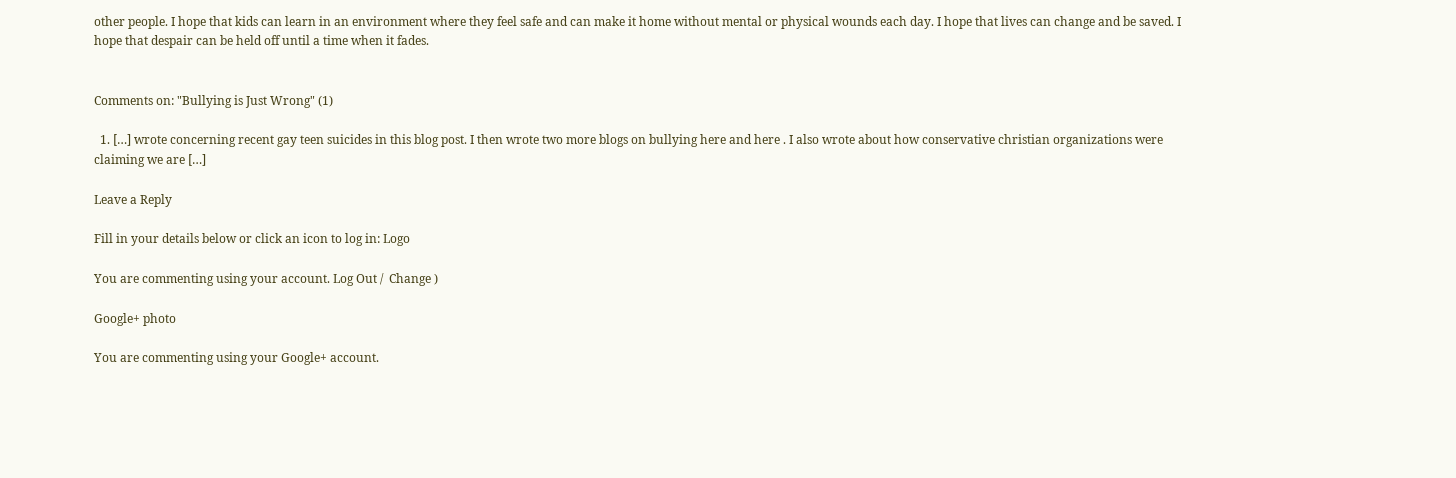other people. I hope that kids can learn in an environment where they feel safe and can make it home without mental or physical wounds each day. I hope that lives can change and be saved. I hope that despair can be held off until a time when it fades.


Comments on: "Bullying is Just Wrong" (1)

  1. […] wrote concerning recent gay teen suicides in this blog post. I then wrote two more blogs on bullying here and here . I also wrote about how conservative christian organizations were claiming we are […]

Leave a Reply

Fill in your details below or click an icon to log in: Logo

You are commenting using your account. Log Out /  Change )

Google+ photo

You are commenting using your Google+ account.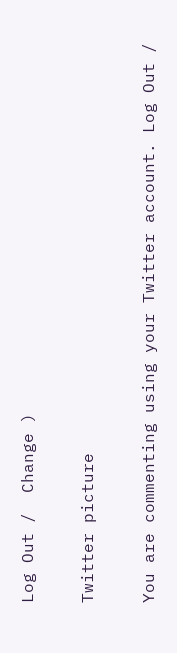Log Out /  Change )

Twitter picture

You are commenting using your Twitter account. Log Out /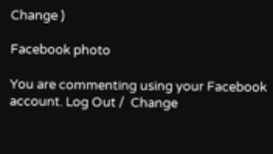Change )

Facebook photo

You are commenting using your Facebook account. Log Out /  Change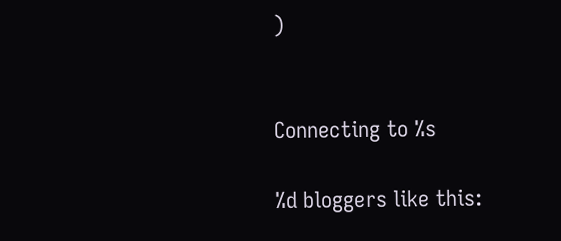)


Connecting to %s

%d bloggers like this: